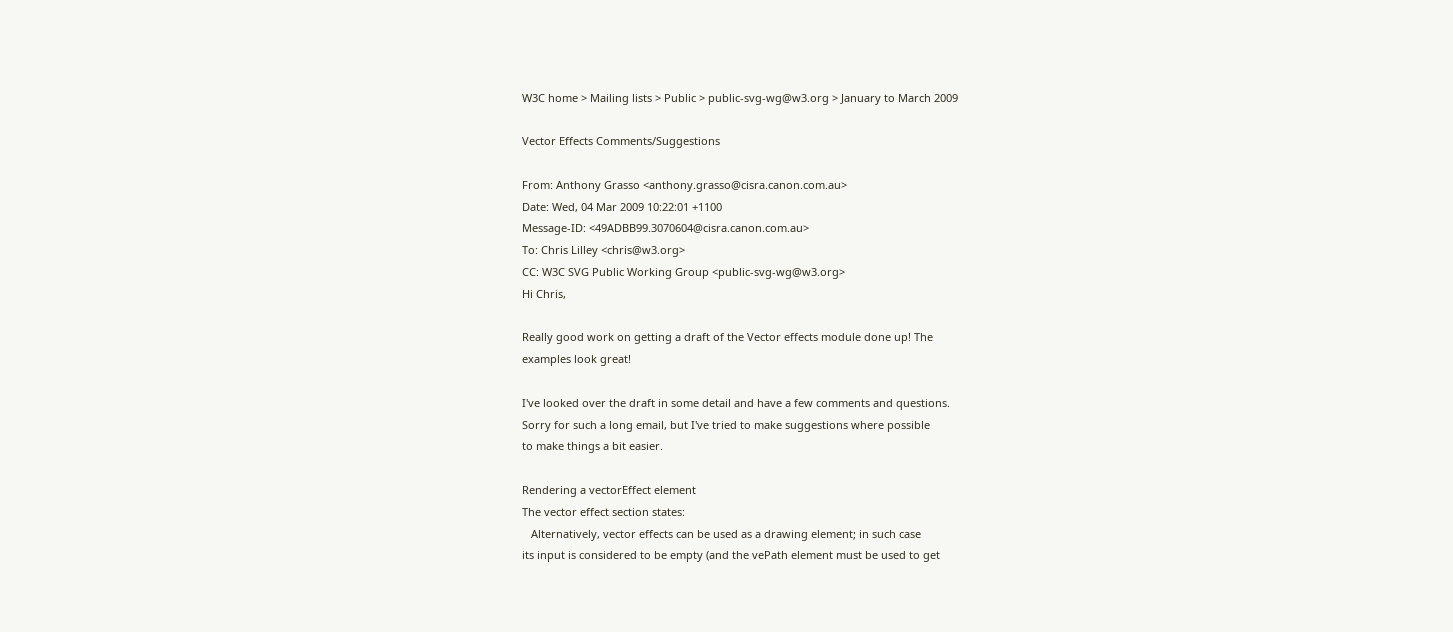W3C home > Mailing lists > Public > public-svg-wg@w3.org > January to March 2009

Vector Effects Comments/Suggestions

From: Anthony Grasso <anthony.grasso@cisra.canon.com.au>
Date: Wed, 04 Mar 2009 10:22:01 +1100
Message-ID: <49ADBB99.3070604@cisra.canon.com.au>
To: Chris Lilley <chris@w3.org>
CC: W3C SVG Public Working Group <public-svg-wg@w3.org>
Hi Chris,

Really good work on getting a draft of the Vector effects module done up! The
examples look great!

I've looked over the draft in some detail and have a few comments and questions.
Sorry for such a long email, but I've tried to make suggestions where possible
to make things a bit easier.

Rendering a vectorEffect element
The vector effect section states:
   Alternatively, vector effects can be used as a drawing element; in such case
its input is considered to be empty (and the vePath element must be used to get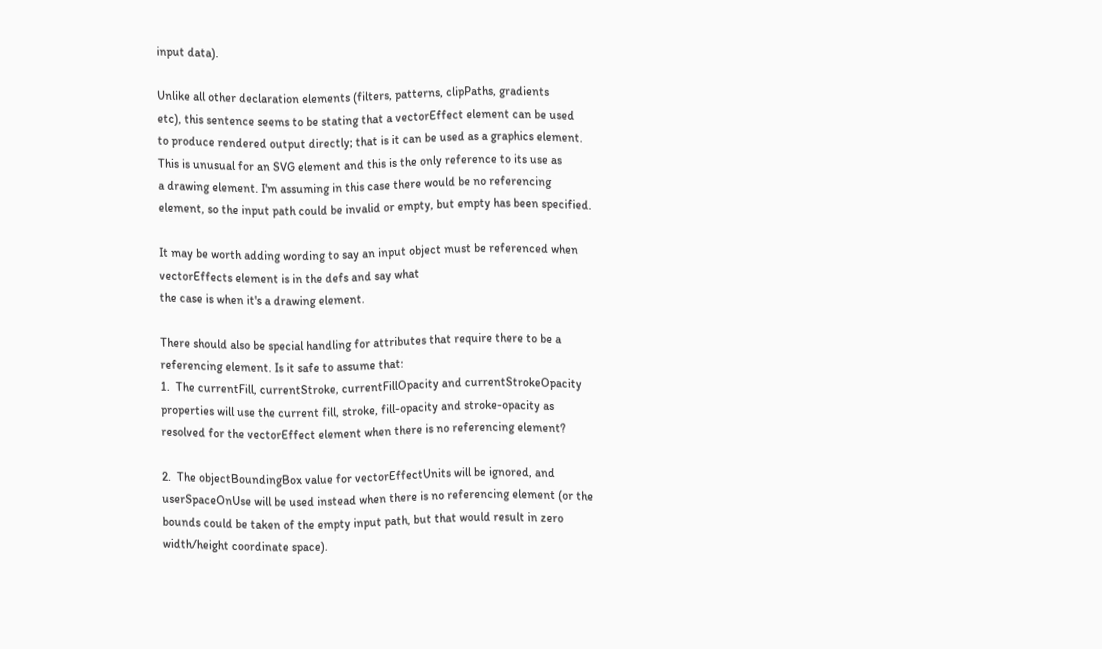input data).

Unlike all other declaration elements (filters, patterns, clipPaths, gradients
etc), this sentence seems to be stating that a vectorEffect element can be used
to produce rendered output directly; that is it can be used as a graphics element.
This is unusual for an SVG element and this is the only reference to its use as
a drawing element. I'm assuming in this case there would be no referencing
element, so the input path could be invalid or empty, but empty has been specified.

It may be worth adding wording to say an input object must be referenced when
vectorEffects element is in the defs and say what
the case is when it's a drawing element.

There should also be special handling for attributes that require there to be a
referencing element. Is it safe to assume that:
1.  The currentFill, currentStroke, currentFillOpacity and currentStrokeOpacity
properties will use the current fill, stroke, fill-opacity and stroke-opacity as
resolved for the vectorEffect element when there is no referencing element?

2.  The objectBoundingBox value for vectorEffectUnits will be ignored, and
userSpaceOnUse will be used instead when there is no referencing element (or the
bounds could be taken of the empty input path, but that would result in zero
width/height coordinate space).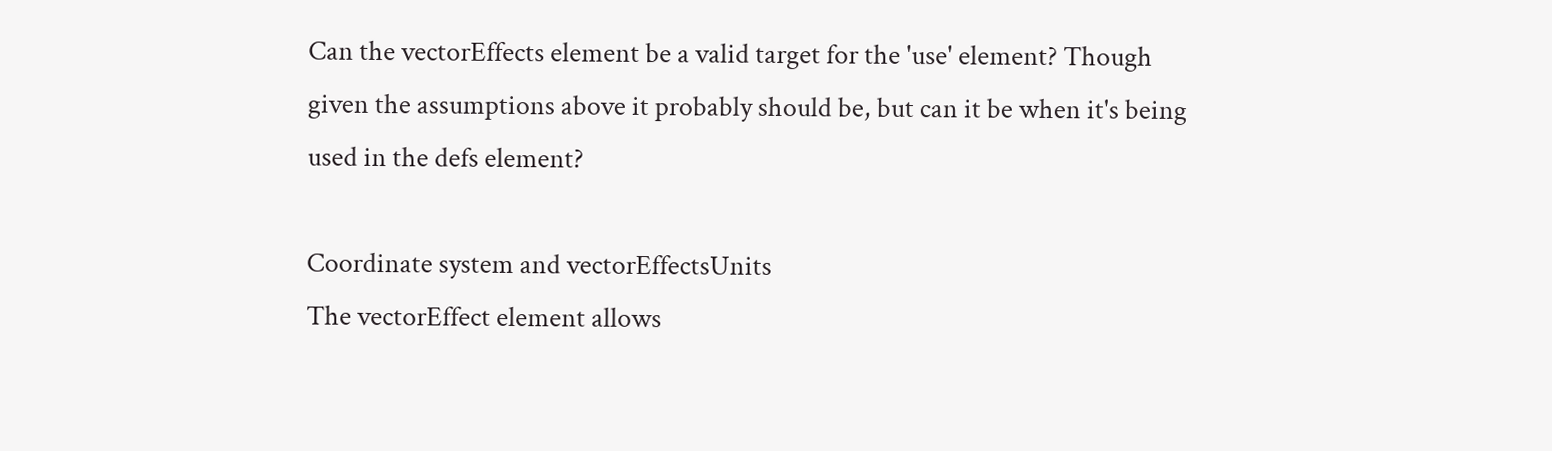Can the vectorEffects element be a valid target for the 'use' element? Though
given the assumptions above it probably should be, but can it be when it's being
used in the defs element?

Coordinate system and vectorEffectsUnits
The vectorEffect element allows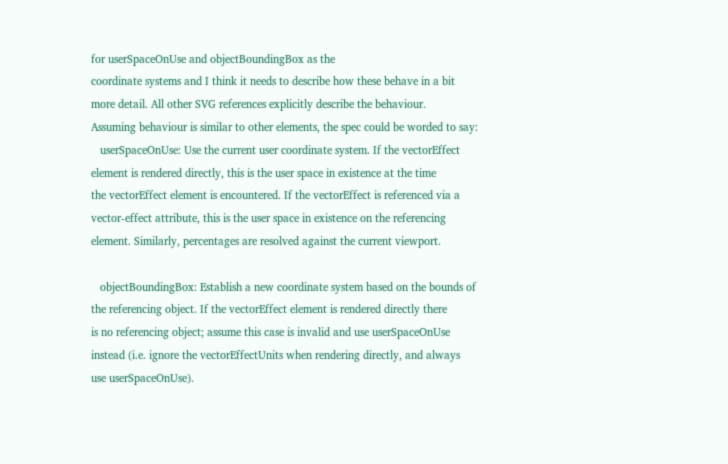for userSpaceOnUse and objectBoundingBox as the
coordinate systems and I think it needs to describe how these behave in a bit
more detail. All other SVG references explicitly describe the behaviour.
Assuming behaviour is similar to other elements, the spec could be worded to say:
   userSpaceOnUse: Use the current user coordinate system. If the vectorEffect
element is rendered directly, this is the user space in existence at the time
the vectorEffect element is encountered. If the vectorEffect is referenced via a
vector-effect attribute, this is the user space in existence on the referencing
element. Similarly, percentages are resolved against the current viewport.

   objectBoundingBox: Establish a new coordinate system based on the bounds of
the referencing object. If the vectorEffect element is rendered directly there
is no referencing object; assume this case is invalid and use userSpaceOnUse
instead (i.e. ignore the vectorEffectUnits when rendering directly, and always
use userSpaceOnUse).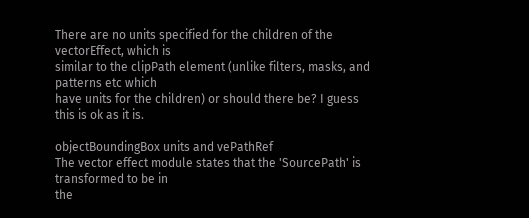There are no units specified for the children of the vectorEffect, which is
similar to the clipPath element (unlike filters, masks, and patterns etc which
have units for the children) or should there be? I guess this is ok as it is.

objectBoundingBox units and vePathRef
The vector effect module states that the 'SourcePath' is transformed to be in
the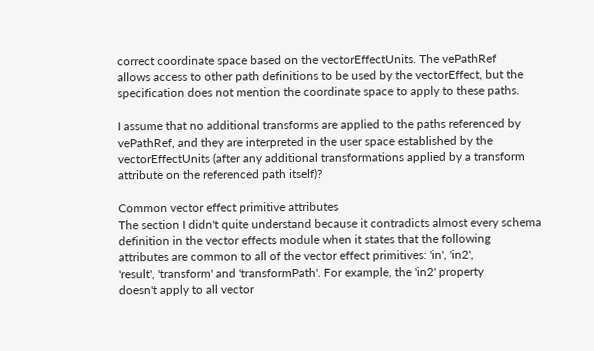correct coordinate space based on the vectorEffectUnits. The vePathRef
allows access to other path definitions to be used by the vectorEffect, but the
specification does not mention the coordinate space to apply to these paths.

I assume that no additional transforms are applied to the paths referenced by
vePathRef, and they are interpreted in the user space established by the
vectorEffectUnits (after any additional transformations applied by a transform
attribute on the referenced path itself)?

Common vector effect primitive attributes
The section I didn't quite understand because it contradicts almost every schema
definition in the vector effects module when it states that the following
attributes are common to all of the vector effect primitives: 'in', 'in2',
'result', 'transform' and 'transformPath'. For example, the 'in2' property
doesn't apply to all vector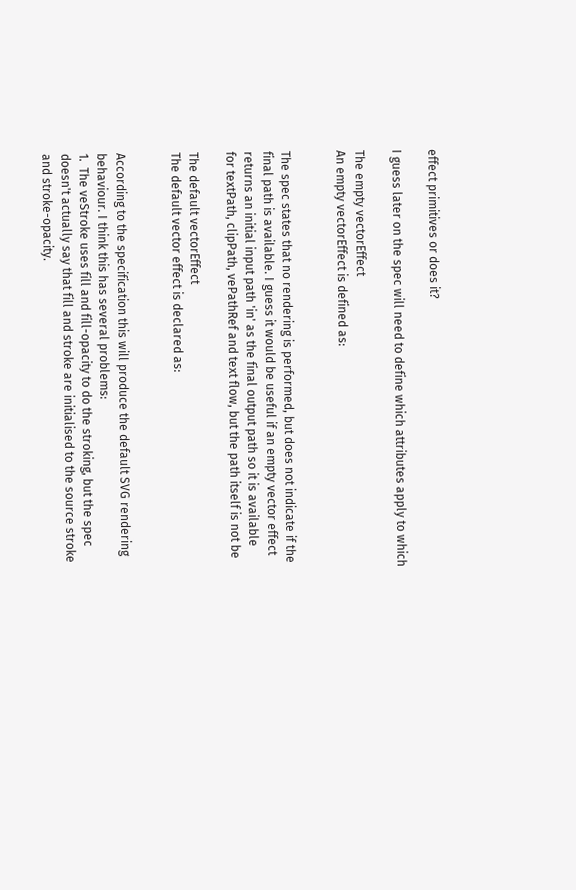effect primitives or does it?

I guess later on the spec will need to define which attributes apply to which

The empty vectorEffect
An empty vectorEffect is defined as:


The spec states that no rendering is performed, but does not indicate if the
final path is available. I guess it would be useful if an empty vector effect
returns an initial input path 'in' as the final output path so it is available
for textPath, clipPath, vePathRef and text flow, but the path itself is not be

The default vectorEffect
The default vector effect is declared as:


According to the specification this will produce the default SVG rendering
behaviour. I think this has several problems:
1.  The veStroke uses fill and fill-opacity to do the stroking, but the spec
doesn't actually say that fill and stroke are initialised to the source stroke
and stroke-opacity.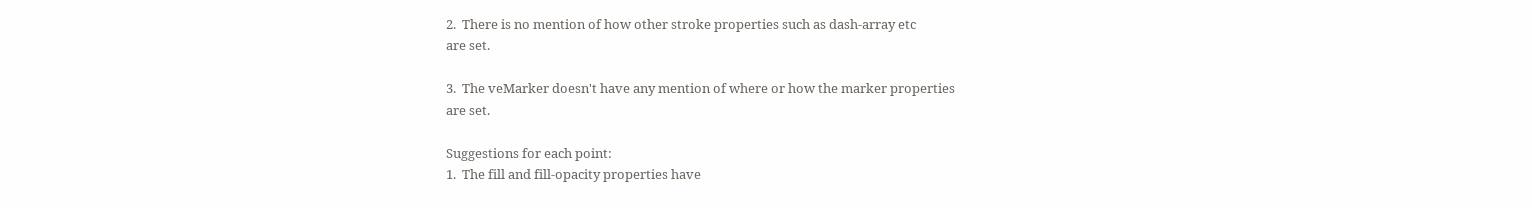2.  There is no mention of how other stroke properties such as dash-array etc
are set.

3.  The veMarker doesn't have any mention of where or how the marker properties
are set.

Suggestions for each point:
1.  The fill and fill-opacity properties have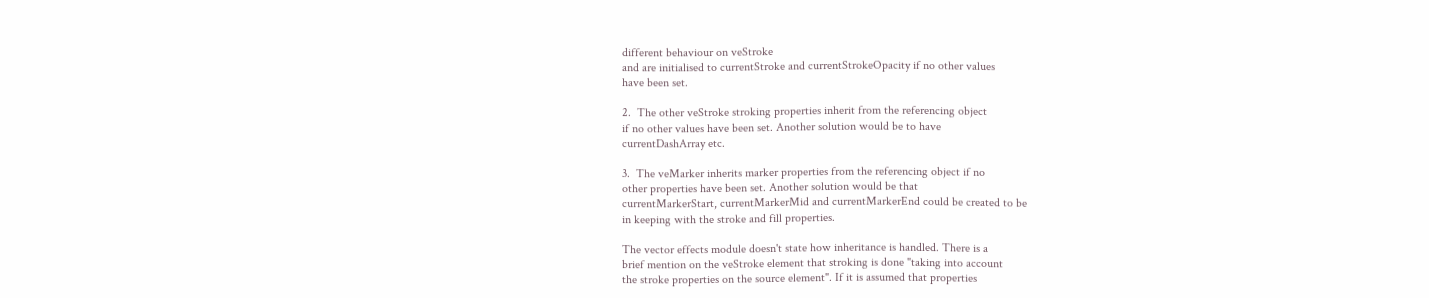different behaviour on veStroke
and are initialised to currentStroke and currentStrokeOpacity if no other values
have been set.

2.  The other veStroke stroking properties inherit from the referencing object
if no other values have been set. Another solution would be to have
currentDashArray etc.

3.  The veMarker inherits marker properties from the referencing object if no
other properties have been set. Another solution would be that
currentMarkerStart, currentMarkerMid and currentMarkerEnd could be created to be
in keeping with the stroke and fill properties.

The vector effects module doesn't state how inheritance is handled. There is a
brief mention on the veStroke element that stroking is done "taking into account
the stroke properties on the source element". If it is assumed that properties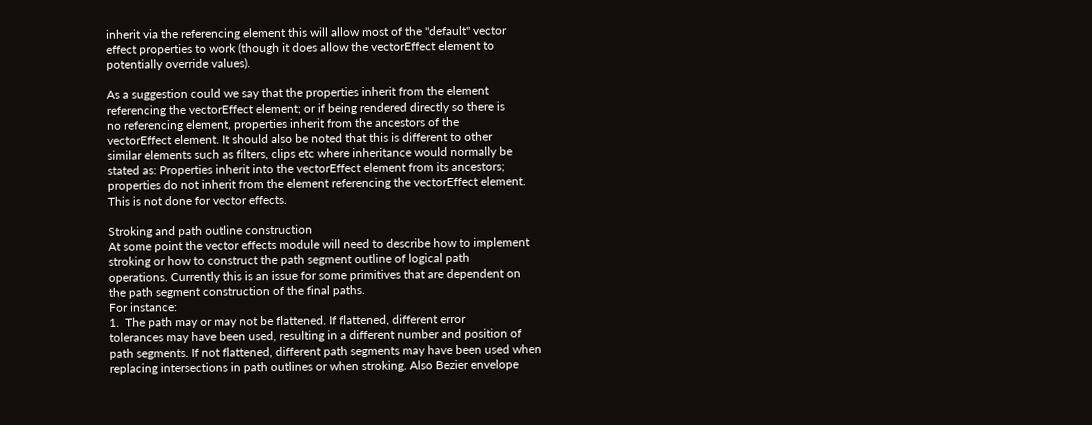inherit via the referencing element this will allow most of the "default" vector
effect properties to work (though it does allow the vectorEffect element to
potentially override values).

As a suggestion could we say that the properties inherit from the element
referencing the vectorEffect element; or if being rendered directly so there is
no referencing element, properties inherit from the ancestors of the
vectorEffect element. It should also be noted that this is different to other
similar elements such as filters, clips etc where inheritance would normally be
stated as: Properties inherit into the vectorEffect element from its ancestors;
properties do not inherit from the element referencing the vectorEffect element.
This is not done for vector effects.

Stroking and path outline construction
At some point the vector effects module will need to describe how to implement
stroking or how to construct the path segment outline of logical path
operations. Currently this is an issue for some primitives that are dependent on
the path segment construction of the final paths.
For instance:
1.  The path may or may not be flattened. If flattened, different error
tolerances may have been used, resulting in a different number and position of
path segments. If not flattened, different path segments may have been used when
replacing intersections in path outlines or when stroking. Also Bezier envelope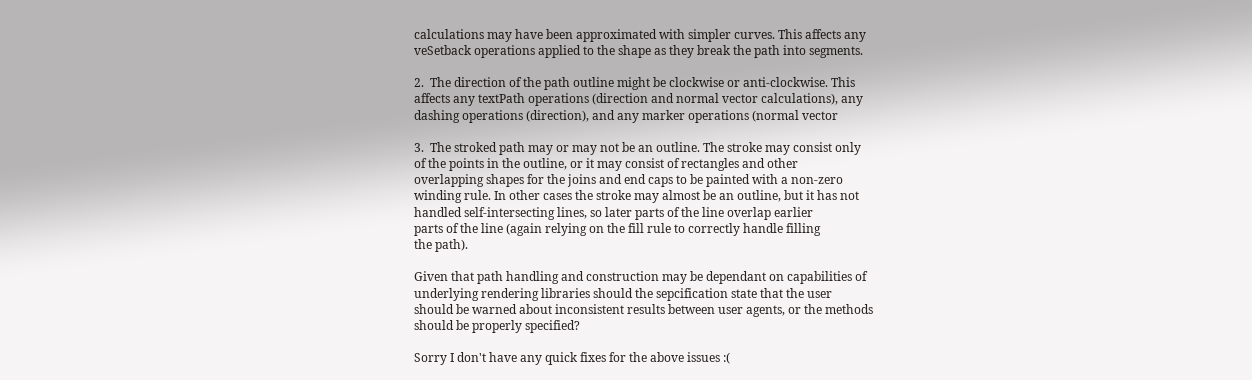calculations may have been approximated with simpler curves. This affects any
veSetback operations applied to the shape as they break the path into segments.

2.  The direction of the path outline might be clockwise or anti-clockwise. This
affects any textPath operations (direction and normal vector calculations), any
dashing operations (direction), and any marker operations (normal vector

3.  The stroked path may or may not be an outline. The stroke may consist only
of the points in the outline, or it may consist of rectangles and other
overlapping shapes for the joins and end caps to be painted with a non-zero
winding rule. In other cases the stroke may almost be an outline, but it has not
handled self-intersecting lines, so later parts of the line overlap earlier
parts of the line (again relying on the fill rule to correctly handle filling
the path).

Given that path handling and construction may be dependant on capabilities of
underlying rendering libraries should the sepcification state that the user
should be warned about inconsistent results between user agents, or the methods
should be properly specified?

Sorry I don't have any quick fixes for the above issues :(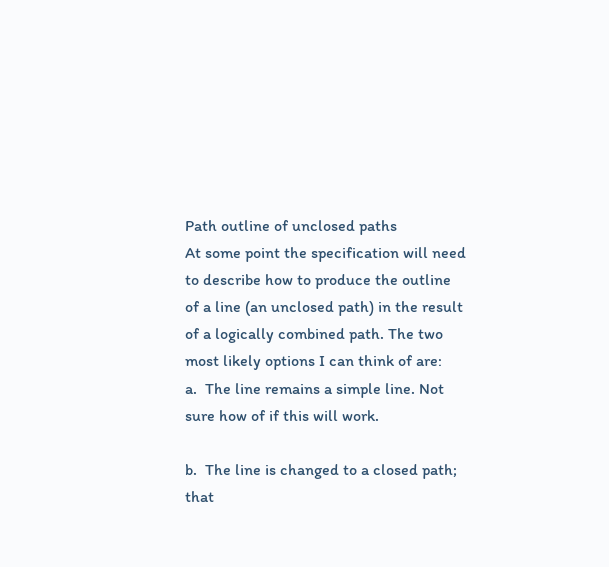Path outline of unclosed paths
At some point the specification will need to describe how to produce the outline
of a line (an unclosed path) in the result of a logically combined path. The two
most likely options I can think of are:
a.  The line remains a simple line. Not sure how of if this will work.

b.  The line is changed to a closed path; that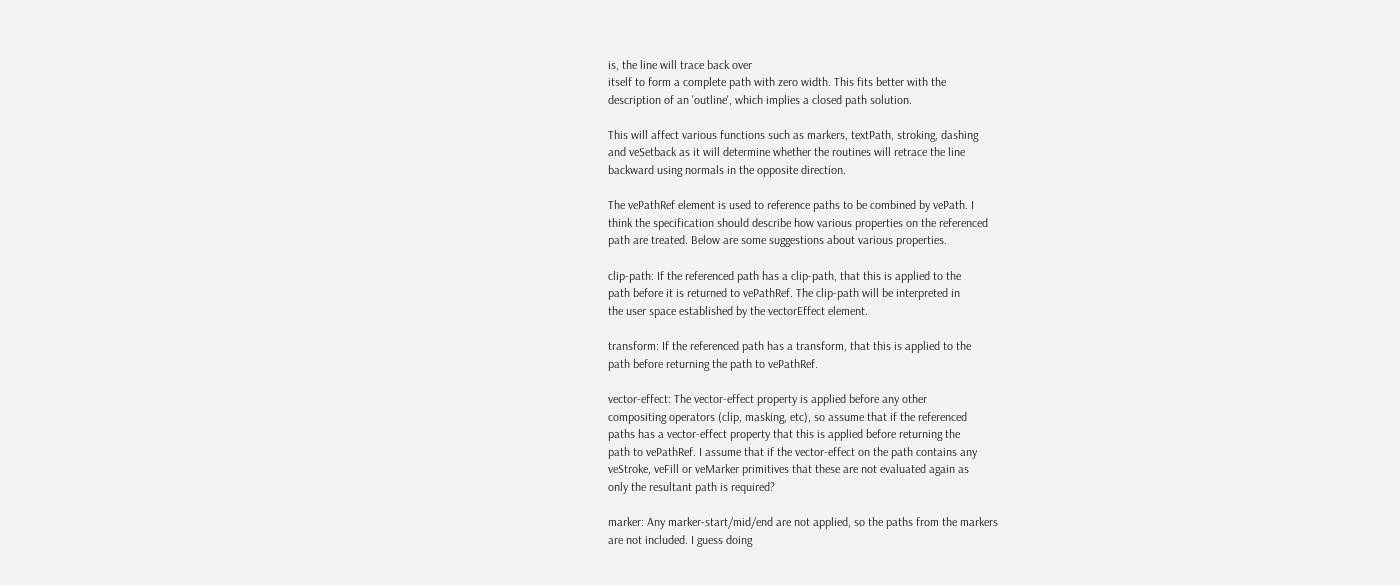is, the line will trace back over
itself to form a complete path with zero width. This fits better with the
description of an 'outline', which implies a closed path solution.

This will affect various functions such as markers, textPath, stroking, dashing
and veSetback as it will determine whether the routines will retrace the line
backward using normals in the opposite direction.

The vePathRef element is used to reference paths to be combined by vePath. I
think the specification should describe how various properties on the referenced
path are treated. Below are some suggestions about various properties.

clip-path: If the referenced path has a clip-path, that this is applied to the
path before it is returned to vePathRef. The clip-path will be interpreted in
the user space established by the vectorEffect element.

transform: If the referenced path has a transform, that this is applied to the
path before returning the path to vePathRef.

vector-effect: The vector-effect property is applied before any other
compositing operators (clip, masking, etc), so assume that if the referenced
paths has a vector-effect property that this is applied before returning the
path to vePathRef. I assume that if the vector-effect on the path contains any
veStroke, veFill or veMarker primitives that these are not evaluated again as
only the resultant path is required?

marker: Any marker-start/mid/end are not applied, so the paths from the markers
are not included. I guess doing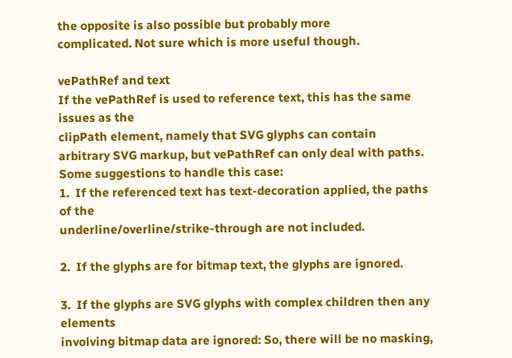the opposite is also possible but probably more
complicated. Not sure which is more useful though.

vePathRef and text
If the vePathRef is used to reference text, this has the same issues as the
clipPath element, namely that SVG glyphs can contain
arbitrary SVG markup, but vePathRef can only deal with paths.
Some suggestions to handle this case:
1.  If the referenced text has text-decoration applied, the paths of the
underline/overline/strike-through are not included.

2.  If the glyphs are for bitmap text, the glyphs are ignored.

3.  If the glyphs are SVG glyphs with complex children then any elements
involving bitmap data are ignored: So, there will be no masking,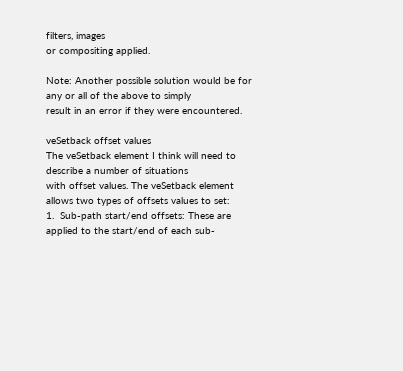filters, images
or compositing applied.

Note: Another possible solution would be for any or all of the above to simply
result in an error if they were encountered.

veSetback offset values
The veSetback element I think will need to describe a number of situations
with offset values. The veSetback element allows two types of offsets values to set:
1.  Sub-path start/end offsets: These are applied to the start/end of each sub-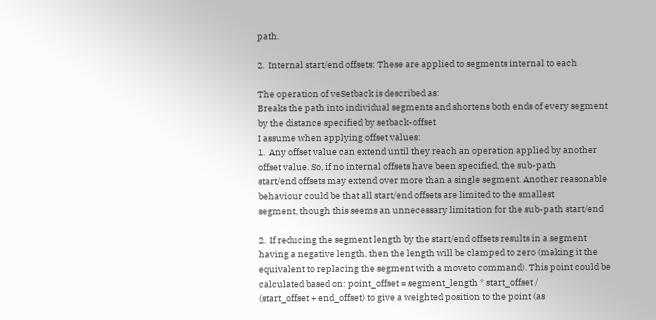path.

2.  Internal start/end offsets: These are applied to segments internal to each

The operation of veSetback is described as:
Breaks the path into individual segments and shortens both ends of every segment
by the distance specified by setback-offset
I assume when applying offset values:
1.  Any offset value can extend until they reach an operation applied by another
offset value. So, if no internal offsets have been specified, the sub-path
start/end offsets may extend over more than a single segment. Another reasonable
behaviour could be that all start/end offsets are limited to the smallest
segment, though this seems an unnecessary limitation for the sub-path start/end

2.  If reducing the segment length by the start/end offsets results in a segment
having a negative length, then the length will be clamped to zero (making it the
equivalent to replacing the segment with a moveto command). This point could be
calculated based on: point_offset = segment_length * start_offset /
(start_offset + end_offset) to give a weighted position to the point (as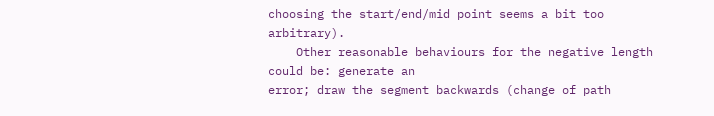choosing the start/end/mid point seems a bit too arbitrary).
    Other reasonable behaviours for the negative length could be: generate an
error; draw the segment backwards (change of path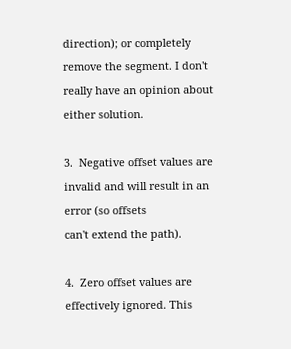direction); or completely
remove the segment. I don't really have an opinion about either solution.

3.  Negative offset values are invalid and will result in an error (so offsets
can't extend the path).

4.  Zero offset values are effectively ignored. This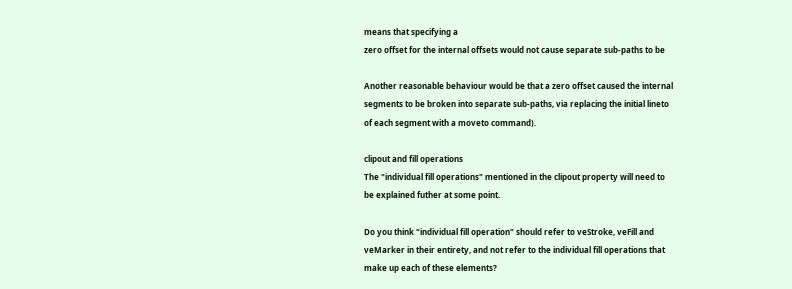means that specifying a
zero offset for the internal offsets would not cause separate sub-paths to be

Another reasonable behaviour would be that a zero offset caused the internal
segments to be broken into separate sub-paths, via replacing the initial lineto
of each segment with a moveto command).

clipout and fill operations
The "individual fill operations" mentioned in the clipout property will need to
be explained futher at some point.

Do you think "individual fill operation" should refer to veStroke, veFill and
veMarker in their entirety, and not refer to the individual fill operations that
make up each of these elements?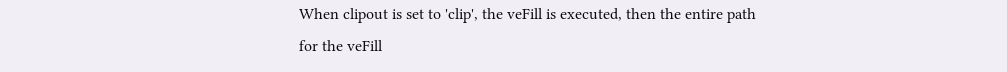When clipout is set to 'clip', the veFill is executed, then the entire path
for the veFill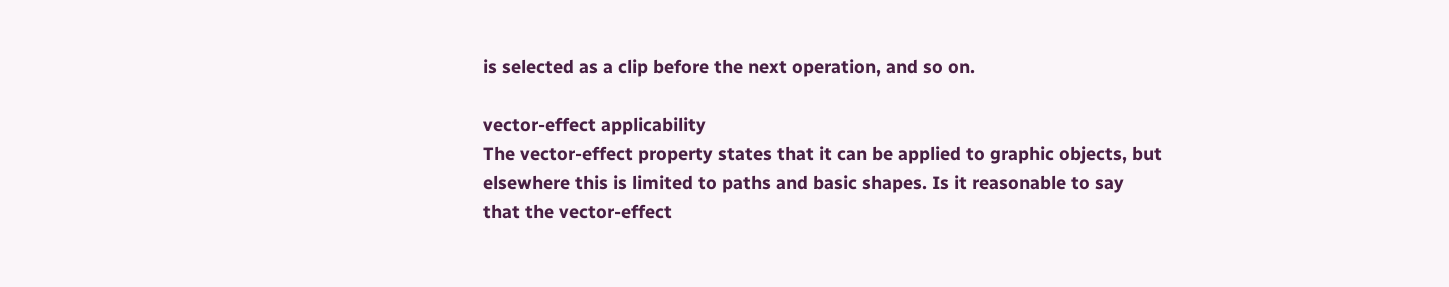is selected as a clip before the next operation, and so on.

vector-effect applicability
The vector-effect property states that it can be applied to graphic objects, but
elsewhere this is limited to paths and basic shapes. Is it reasonable to say
that the vector-effect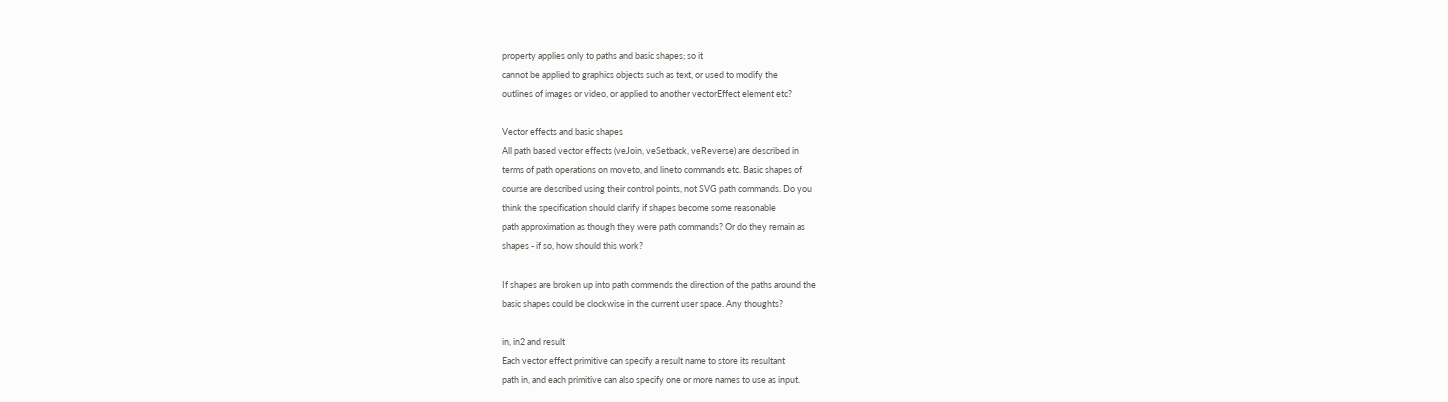property applies only to paths and basic shapes; so it
cannot be applied to graphics objects such as text, or used to modify the
outlines of images or video, or applied to another vectorEffect element etc?

Vector effects and basic shapes
All path based vector effects (veJoin, veSetback, veReverse) are described in
terms of path operations on moveto, and lineto commands etc. Basic shapes of
course are described using their control points, not SVG path commands. Do you
think the specification should clarify if shapes become some reasonable
path approximation as though they were path commands? Or do they remain as
shapes - if so, how should this work?

If shapes are broken up into path commends the direction of the paths around the
basic shapes could be clockwise in the current user space. Any thoughts?

in, in2 and result
Each vector effect primitive can specify a result name to store its resultant
path in, and each primitive can also specify one or more names to use as input.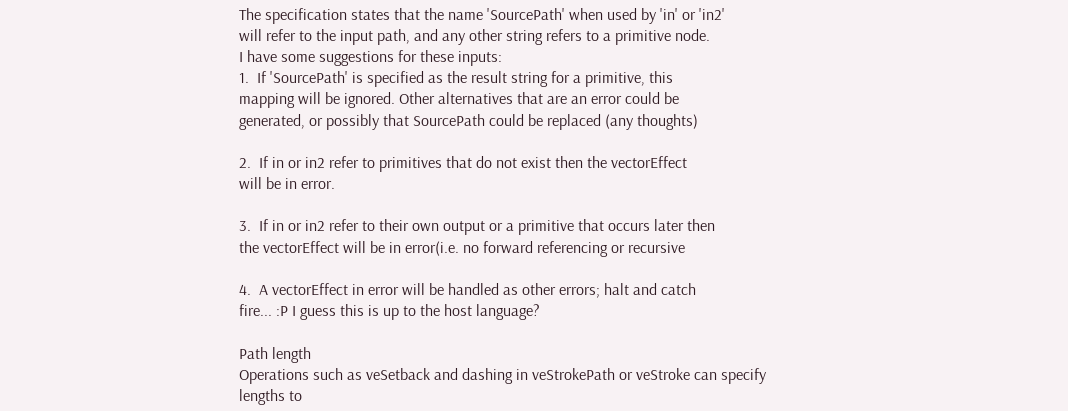The specification states that the name 'SourcePath' when used by 'in' or 'in2'
will refer to the input path, and any other string refers to a primitive node.
I have some suggestions for these inputs:
1.  If 'SourcePath' is specified as the result string for a primitive, this
mapping will be ignored. Other alternatives that are an error could be
generated, or possibly that SourcePath could be replaced (any thoughts)

2.  If in or in2 refer to primitives that do not exist then the vectorEffect
will be in error.

3.  If in or in2 refer to their own output or a primitive that occurs later then
the vectorEffect will be in error(i.e. no forward referencing or recursive

4.  A vectorEffect in error will be handled as other errors; halt and catch
fire... :P I guess this is up to the host language?

Path length
Operations such as veSetback and dashing in veStrokePath or veStroke can specify
lengths to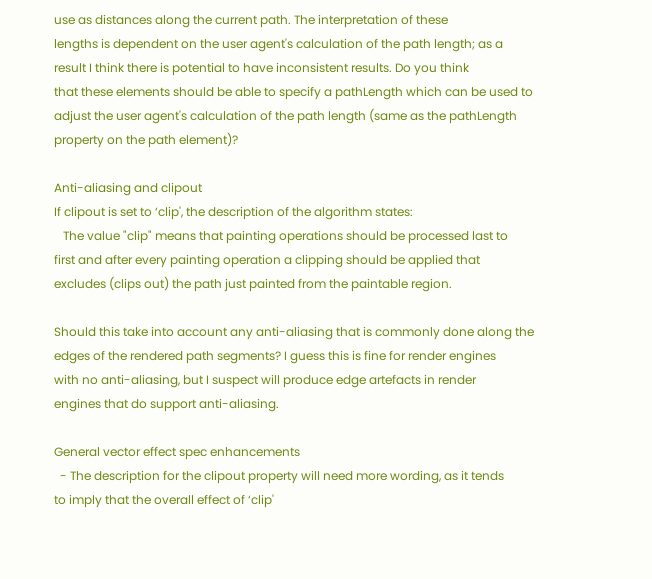use as distances along the current path. The interpretation of these
lengths is dependent on the user agent's calculation of the path length; as a
result I think there is potential to have inconsistent results. Do you think
that these elements should be able to specify a pathLength which can be used to
adjust the user agent's calculation of the path length (same as the pathLength
property on the path element)?

Anti-aliasing and clipout
If clipout is set to ‘clip', the description of the algorithm states:
   The value "clip" means that painting operations should be processed last to
first and after every painting operation a clipping should be applied that
excludes (clips out) the path just painted from the paintable region.

Should this take into account any anti-aliasing that is commonly done along the
edges of the rendered path segments? I guess this is fine for render engines
with no anti-aliasing, but I suspect will produce edge artefacts in render
engines that do support anti-aliasing.

General vector effect spec enhancements
  - The description for the clipout property will need more wording, as it tends
to imply that the overall effect of ‘clip'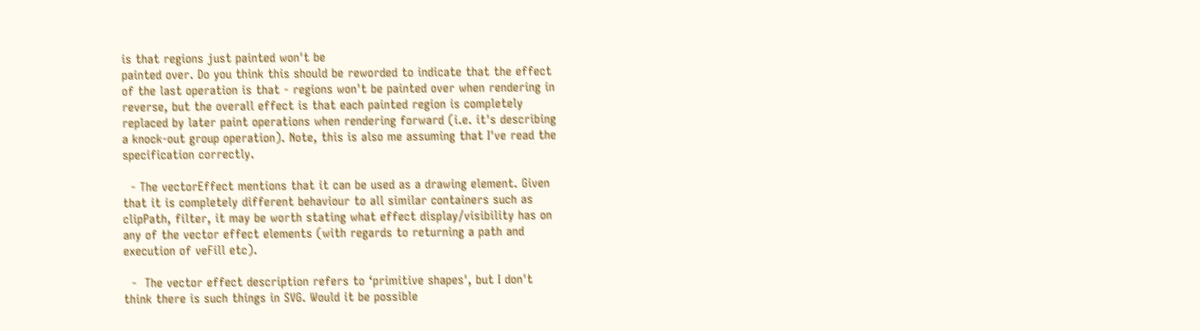is that regions just painted won't be
painted over. Do you think this should be reworded to indicate that the effect
of the last operation is that - regions won't be painted over when rendering in
reverse, but the overall effect is that each painted region is completely
replaced by later paint operations when rendering forward (i.e. it's describing
a knock-out group operation). Note, this is also me assuming that I've read the
specification correctly.

  - The vectorEffect mentions that it can be used as a drawing element. Given
that it is completely different behaviour to all similar containers such as
clipPath, filter, it may be worth stating what effect display/visibility has on
any of the vector effect elements (with regards to returning a path and
execution of veFill etc).

  -  The vector effect description refers to ‘primitive shapes', but I don't
think there is such things in SVG. Would it be possible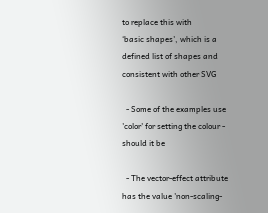to replace this with
‘basic shapes', which is a defined list of shapes and consistent with other SVG

  - Some of the examples use 'color' for setting the colour - should it be

  - The vector-effect attribute has the value 'non-scaling-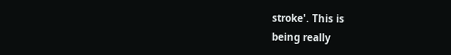stroke'. This is
being really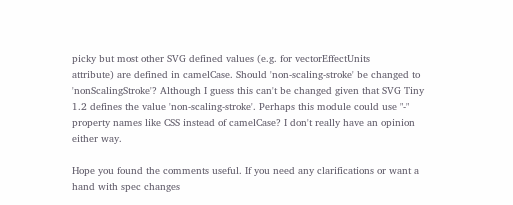picky but most other SVG defined values (e.g. for vectorEffectUnits
attribute) are defined in camelCase. Should 'non-scaling-stroke' be changed to
'nonScalingStroke'? Although I guess this can't be changed given that SVG Tiny
1.2 defines the value 'non-scaling-stroke'. Perhaps this module could use "-"
property names like CSS instead of camelCase? I don't really have an opinion
either way.

Hope you found the comments useful. If you need any clarifications or want a
hand with spec changes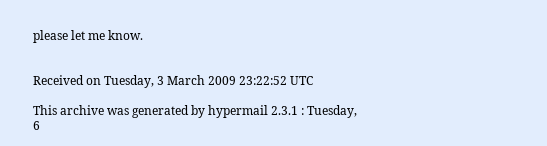please let me know.


Received on Tuesday, 3 March 2009 23:22:52 UTC

This archive was generated by hypermail 2.3.1 : Tuesday, 6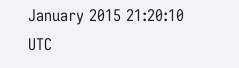January 2015 21:20:10 UTC